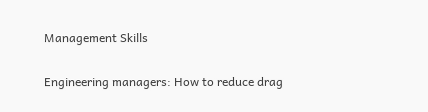Management Skills

Engineering managers: How to reduce drag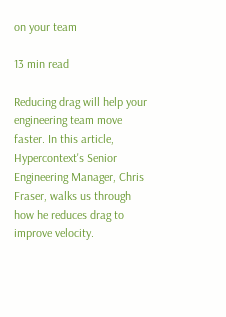on your team

13 min read

Reducing drag will help your engineering team move faster. In this article, Hypercontext's Senior Engineering Manager, Chris Fraser, walks us through how he reduces drag to improve velocity.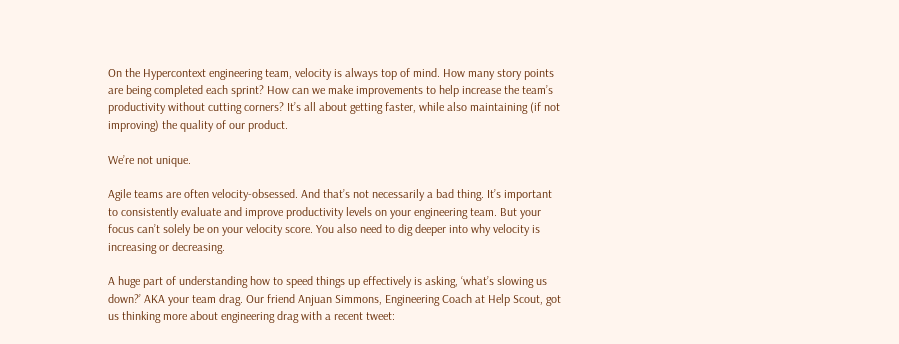On the Hypercontext engineering team, velocity is always top of mind. How many story points are being completed each sprint? How can we make improvements to help increase the team’s productivity without cutting corners? It’s all about getting faster, while also maintaining (if not improving) the quality of our product.

We’re not unique.

Agile teams are often velocity-obsessed. And that’s not necessarily a bad thing. It’s important to consistently evaluate and improve productivity levels on your engineering team. But your focus can’t solely be on your velocity score. You also need to dig deeper into why velocity is increasing or decreasing.

A huge part of understanding how to speed things up effectively is asking, ‘what’s slowing us down?’ AKA your team drag. Our friend Anjuan Simmons, Engineering Coach at Help Scout, got us thinking more about engineering drag with a recent tweet: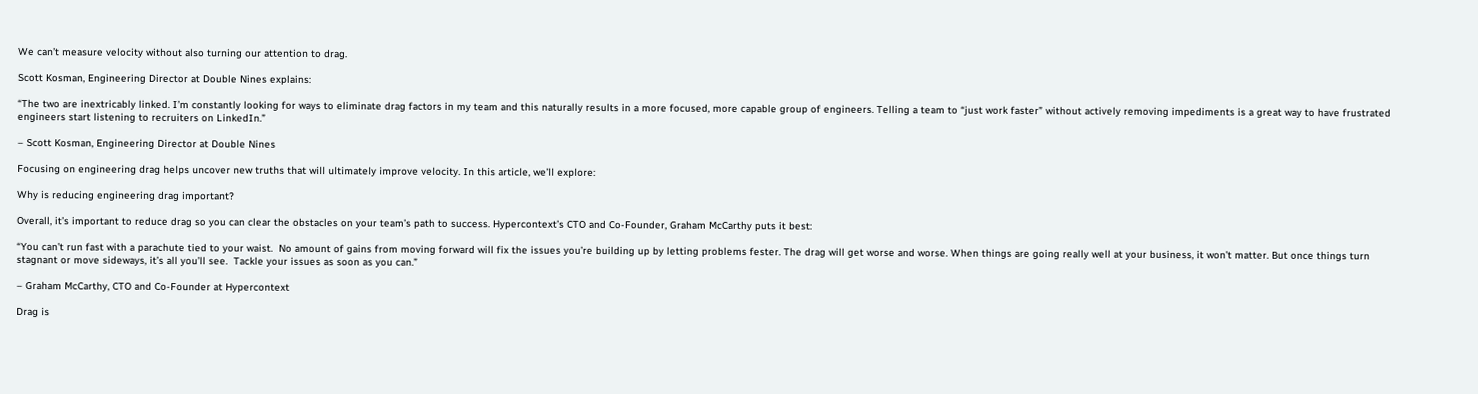We can’t measure velocity without also turning our attention to drag.

Scott Kosman, Engineering Director at Double Nines explains:

“The two are inextricably linked. I’m constantly looking for ways to eliminate drag factors in my team and this naturally results in a more focused, more capable group of engineers. Telling a team to “just work faster” without actively removing impediments is a great way to have frustrated engineers start listening to recruiters on LinkedIn.”

– Scott Kosman, Engineering Director at Double Nines

Focusing on engineering drag helps uncover new truths that will ultimately improve velocity. In this article, we’ll explore:

Why is reducing engineering drag important?

Overall, it’s important to reduce drag so you can clear the obstacles on your team’s path to success. Hypercontext’s CTO and Co-Founder, Graham McCarthy puts it best:

“You can’t run fast with a parachute tied to your waist.  No amount of gains from moving forward will fix the issues you’re building up by letting problems fester. The drag will get worse and worse. When things are going really well at your business, it won’t matter. But once things turn stagnant or move sideways, it’s all you’ll see.  Tackle your issues as soon as you can.”

– Graham McCarthy, CTO and Co-Founder at Hypercontext

Drag is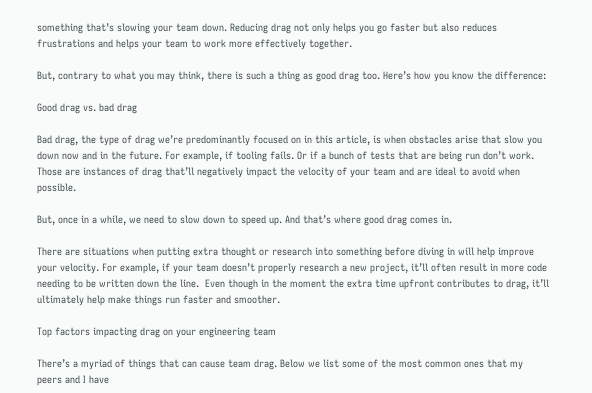something that’s slowing your team down. Reducing drag not only helps you go faster but also reduces frustrations and helps your team to work more effectively together.

But, contrary to what you may think, there is such a thing as good drag too. Here’s how you know the difference:

Good drag vs. bad drag

Bad drag, the type of drag we’re predominantly focused on in this article, is when obstacles arise that slow you down now and in the future. For example, if tooling fails. Or if a bunch of tests that are being run don’t work. Those are instances of drag that’ll negatively impact the velocity of your team and are ideal to avoid when possible.

But, once in a while, we need to slow down to speed up. And that’s where good drag comes in.

There are situations when putting extra thought or research into something before diving in will help improve your velocity. For example, if your team doesn’t properly research a new project, it’ll often result in more code needing to be written down the line.  Even though in the moment the extra time upfront contributes to drag, it’ll ultimately help make things run faster and smoother.

Top factors impacting drag on your engineering team

There’s a myriad of things that can cause team drag. Below we list some of the most common ones that my peers and I have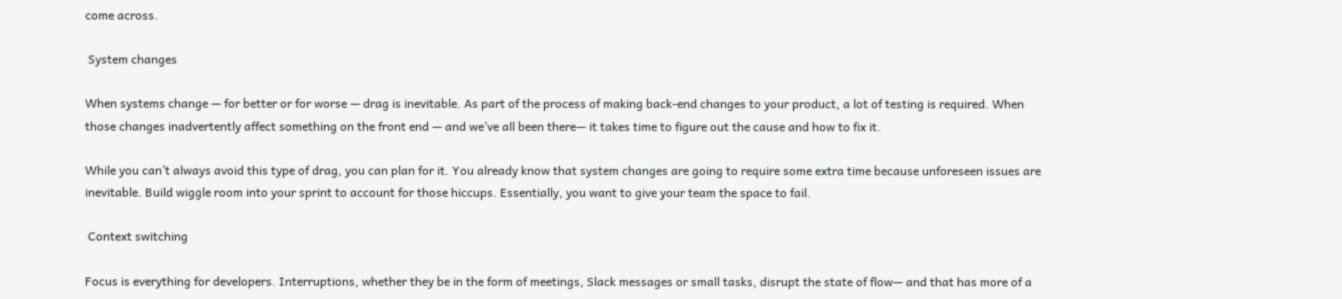come across.

 System changes

When systems change — for better or for worse — drag is inevitable. As part of the process of making back-end changes to your product, a lot of testing is required. When those changes inadvertently affect something on the front end — and we’ve all been there— it takes time to figure out the cause and how to fix it.

While you can’t always avoid this type of drag, you can plan for it. You already know that system changes are going to require some extra time because unforeseen issues are inevitable. Build wiggle room into your sprint to account for those hiccups. Essentially, you want to give your team the space to fail.

 Context switching

Focus is everything for developers. Interruptions, whether they be in the form of meetings, Slack messages or small tasks, disrupt the state of flow— and that has more of a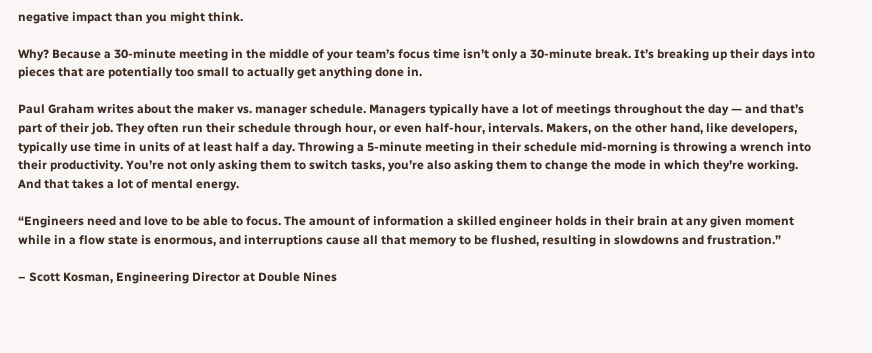negative impact than you might think.

Why? Because a 30-minute meeting in the middle of your team’s focus time isn’t only a 30-minute break. It’s breaking up their days into pieces that are potentially too small to actually get anything done in.

Paul Graham writes about the maker vs. manager schedule. Managers typically have a lot of meetings throughout the day — and that’s part of their job. They often run their schedule through hour, or even half-hour, intervals. Makers, on the other hand, like developers, typically use time in units of at least half a day. Throwing a 5-minute meeting in their schedule mid-morning is throwing a wrench into their productivity. You’re not only asking them to switch tasks, you’re also asking them to change the mode in which they’re working. And that takes a lot of mental energy.

“Engineers need and love to be able to focus. The amount of information a skilled engineer holds in their brain at any given moment while in a flow state is enormous, and interruptions cause all that memory to be flushed, resulting in slowdowns and frustration.”

– Scott Kosman, Engineering Director at Double Nines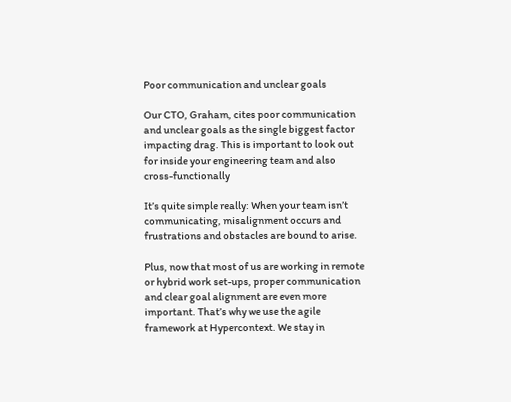Poor communication and unclear goals

Our CTO, Graham, cites poor communication and unclear goals as the single biggest factor impacting drag. This is important to look out for inside your engineering team and also cross-functionally

It’s quite simple really: When your team isn’t communicating, misalignment occurs and frustrations and obstacles are bound to arise.

Plus, now that most of us are working in remote or hybrid work set-ups, proper communication and clear goal alignment are even more important. That’s why we use the agile framework at Hypercontext. We stay in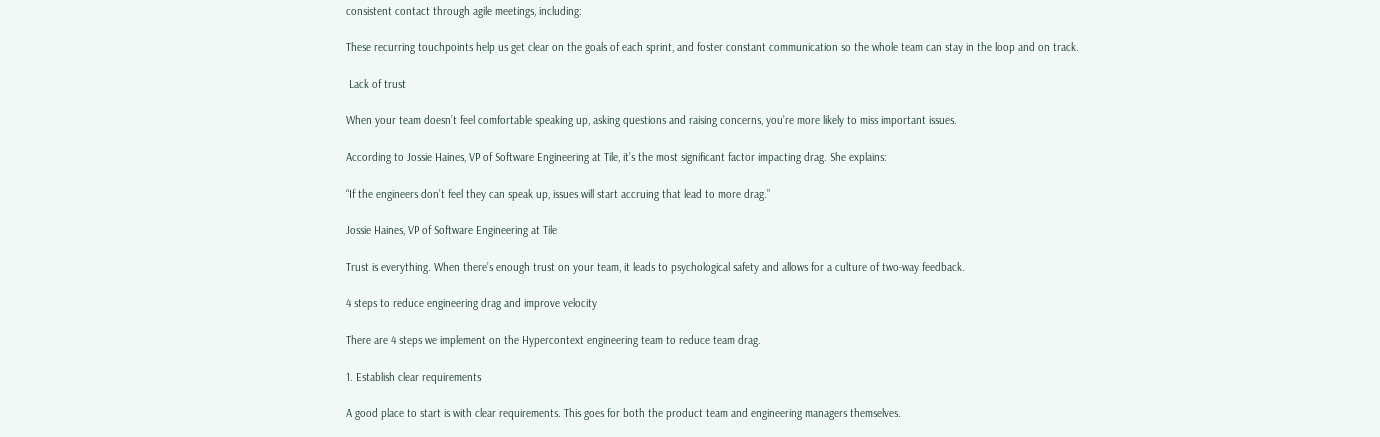consistent contact through agile meetings, including:

These recurring touchpoints help us get clear on the goals of each sprint, and foster constant communication so the whole team can stay in the loop and on track.

 Lack of trust

When your team doesn’t feel comfortable speaking up, asking questions and raising concerns, you’re more likely to miss important issues.

According to Jossie Haines, VP of Software Engineering at Tile, it’s the most significant factor impacting drag. She explains:

“If the engineers don’t feel they can speak up, issues will start accruing that lead to more drag.”

Jossie Haines, VP of Software Engineering at Tile

Trust is everything. When there’s enough trust on your team, it leads to psychological safety and allows for a culture of two-way feedback.

4 steps to reduce engineering drag and improve velocity

There are 4 steps we implement on the Hypercontext engineering team to reduce team drag.

1. Establish clear requirements

A good place to start is with clear requirements. This goes for both the product team and engineering managers themselves.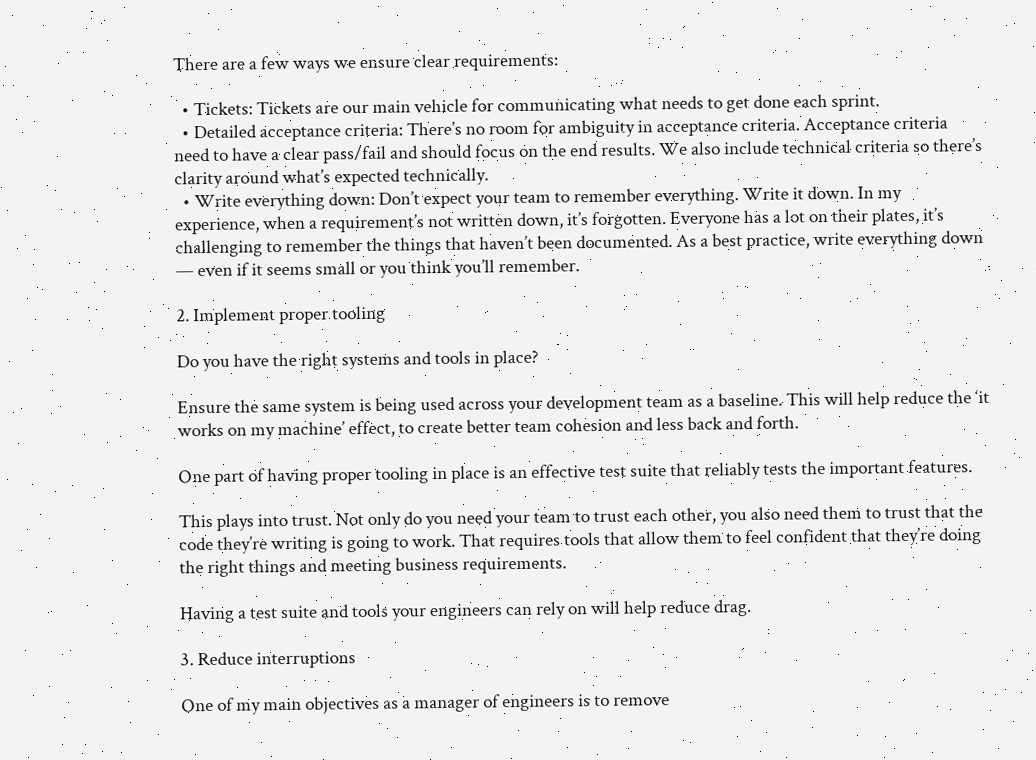There are a few ways we ensure clear requirements:

  • Tickets: Tickets are our main vehicle for communicating what needs to get done each sprint.
  • Detailed acceptance criteria: There’s no room for ambiguity in acceptance criteria. Acceptance criteria need to have a clear pass/fail and should focus on the end results. We also include technical criteria so there’s clarity around what’s expected technically.
  • Write everything down: Don’t expect your team to remember everything. Write it down. In my experience, when a requirement’s not written down, it’s forgotten. Everyone has a lot on their plates, it’s challenging to remember the things that haven’t been documented. As a best practice, write everything down — even if it seems small or you think you’ll remember.

2. Implement proper tooling

Do you have the right systems and tools in place?

Ensure the same system is being used across your development team as a baseline. This will help reduce the ‘it works on my machine’ effect, to create better team cohesion and less back and forth.

One part of having proper tooling in place is an effective test suite that reliably tests the important features.

This plays into trust. Not only do you need your team to trust each other, you also need them to trust that the code they’re writing is going to work. That requires tools that allow them to feel confident that they’re doing the right things and meeting business requirements.

Having a test suite and tools your engineers can rely on will help reduce drag.

3. Reduce interruptions

One of my main objectives as a manager of engineers is to remove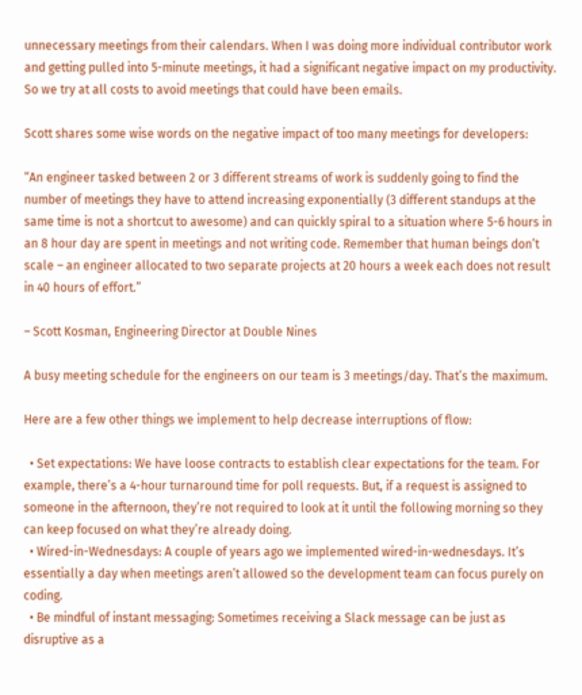unnecessary meetings from their calendars. When I was doing more individual contributor work and getting pulled into 5-minute meetings, it had a significant negative impact on my productivity. So we try at all costs to avoid meetings that could have been emails.

Scott shares some wise words on the negative impact of too many meetings for developers:

“An engineer tasked between 2 or 3 different streams of work is suddenly going to find the number of meetings they have to attend increasing exponentially (3 different standups at the same time is not a shortcut to awesome) and can quickly spiral to a situation where 5-6 hours in an 8 hour day are spent in meetings and not writing code. Remember that human beings don’t scale – an engineer allocated to two separate projects at 20 hours a week each does not result in 40 hours of effort.”

– Scott Kosman, Engineering Director at Double Nines

A busy meeting schedule for the engineers on our team is 3 meetings/day. That’s the maximum.

Here are a few other things we implement to help decrease interruptions of flow:

  • Set expectations: We have loose contracts to establish clear expectations for the team. For example, there’s a 4-hour turnaround time for poll requests. But, if a request is assigned to someone in the afternoon, they’re not required to look at it until the following morning so they can keep focused on what they’re already doing.
  • Wired-in-Wednesdays: A couple of years ago we implemented wired-in-wednesdays. It’s essentially a day when meetings aren’t allowed so the development team can focus purely on coding.
  • Be mindful of instant messaging: Sometimes receiving a Slack message can be just as disruptive as a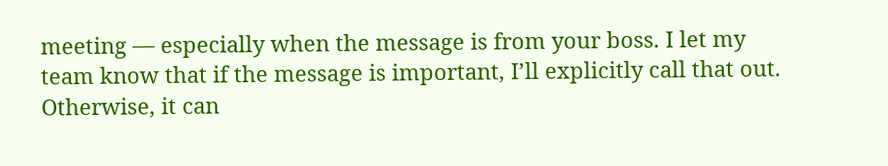meeting — especially when the message is from your boss. I let my team know that if the message is important, I’ll explicitly call that out. Otherwise, it can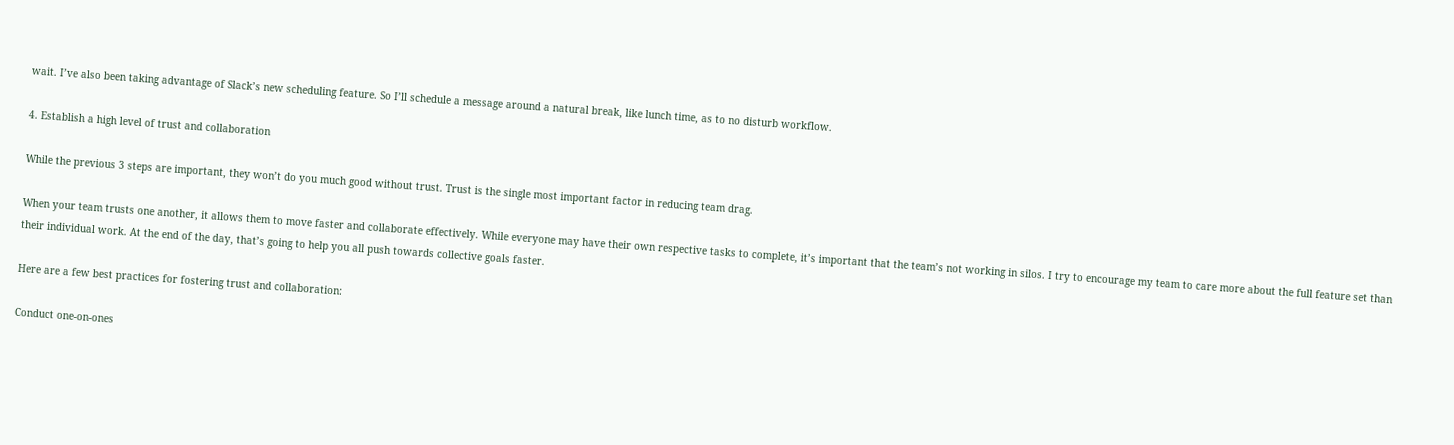wait. I’ve also been taking advantage of Slack’s new scheduling feature. So I’ll schedule a message around a natural break, like lunch time, as to no disturb workflow.

4. Establish a high level of trust and collaboration

While the previous 3 steps are important, they won’t do you much good without trust. Trust is the single most important factor in reducing team drag.

When your team trusts one another, it allows them to move faster and collaborate effectively. While everyone may have their own respective tasks to complete, it’s important that the team’s not working in silos. I try to encourage my team to care more about the full feature set than their individual work. At the end of the day, that’s going to help you all push towards collective goals faster.

Here are a few best practices for fostering trust and collaboration:

Conduct one-on-ones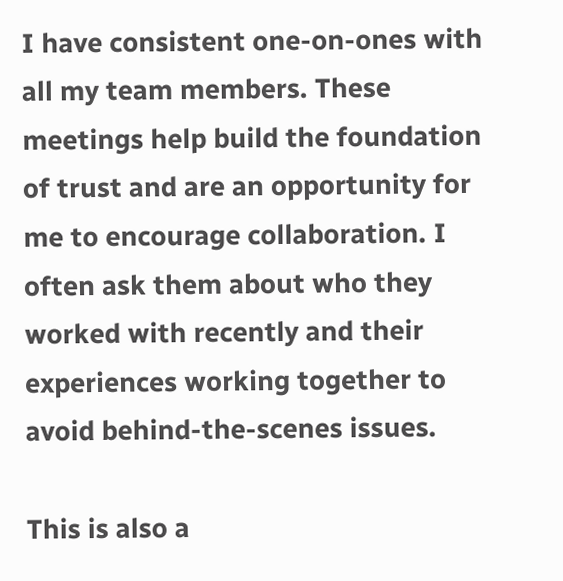I have consistent one-on-ones with all my team members. These meetings help build the foundation of trust and are an opportunity for me to encourage collaboration. I often ask them about who they worked with recently and their experiences working together to avoid behind-the-scenes issues.

This is also a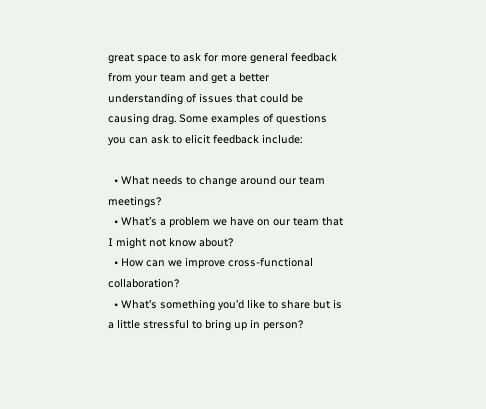great space to ask for more general feedback from your team and get a better understanding of issues that could be causing drag. Some examples of questions you can ask to elicit feedback include:

  • What needs to change around our team meetings?
  • What’s a problem we have on our team that I might not know about?
  • How can we improve cross-functional collaboration?
  • What’s something you’d like to share but is a little stressful to bring up in person?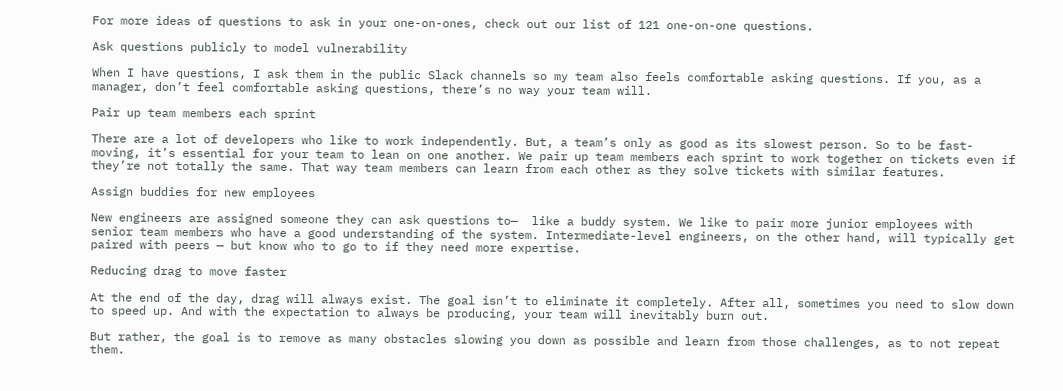For more ideas of questions to ask in your one-on-ones, check out our list of 121 one-on-one questions.

Ask questions publicly to model vulnerability

When I have questions, I ask them in the public Slack channels so my team also feels comfortable asking questions. If you, as a manager, don’t feel comfortable asking questions, there’s no way your team will.

Pair up team members each sprint

There are a lot of developers who like to work independently. But, a team’s only as good as its slowest person. So to be fast-moving, it’s essential for your team to lean on one another. We pair up team members each sprint to work together on tickets even if they’re not totally the same. That way team members can learn from each other as they solve tickets with similar features.

Assign buddies for new employees

New engineers are assigned someone they can ask questions to—  like a buddy system. We like to pair more junior employees with senior team members who have a good understanding of the system. Intermediate-level engineers, on the other hand, will typically get paired with peers — but know who to go to if they need more expertise.

Reducing drag to move faster

At the end of the day, drag will always exist. The goal isn’t to eliminate it completely. After all, sometimes you need to slow down to speed up. And with the expectation to always be producing, your team will inevitably burn out.

But rather, the goal is to remove as many obstacles slowing you down as possible and learn from those challenges, as to not repeat them.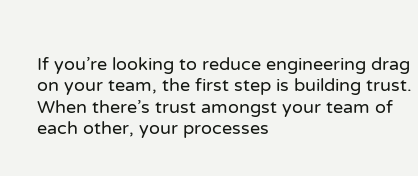If you’re looking to reduce engineering drag on your team, the first step is building trust. When there’s trust amongst your team of each other, your processes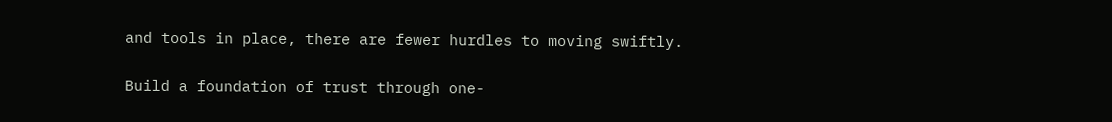and tools in place, there are fewer hurdles to moving swiftly.

Build a foundation of trust through one-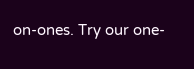on-ones. Try our one-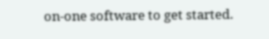on-one software to get started.